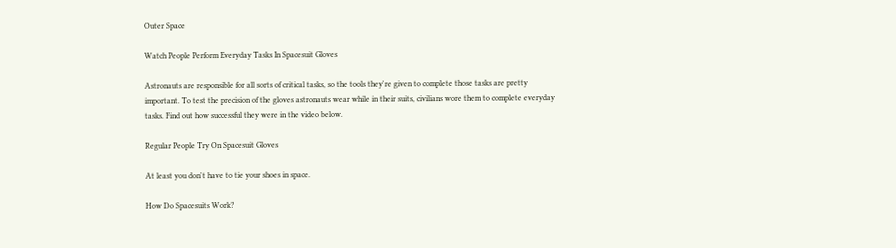Outer Space

Watch People Perform Everyday Tasks In Spacesuit Gloves

Astronauts are responsible for all sorts of critical tasks, so the tools they're given to complete those tasks are pretty important. To test the precision of the gloves astronauts wear while in their suits, civilians wore them to complete everyday tasks. Find out how successful they were in the video below.

Regular People Try On Spacesuit Gloves

At least you don't have to tie your shoes in space.

How Do Spacesuits Work?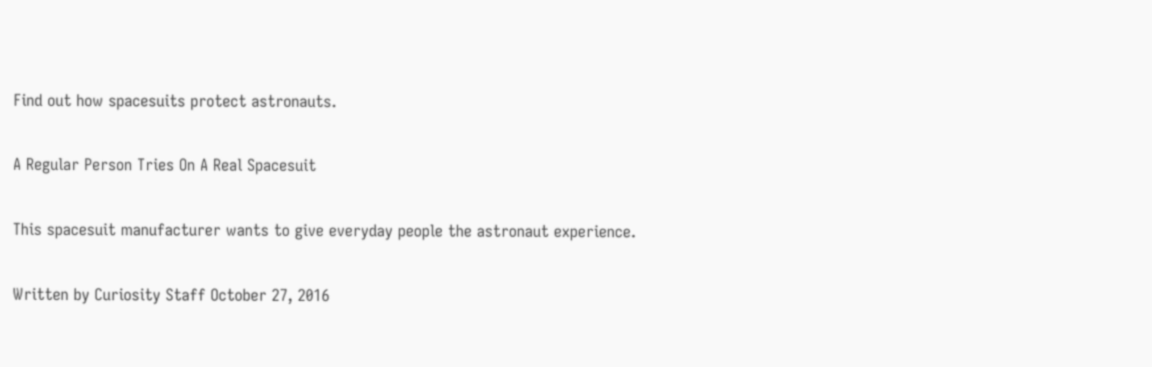Find out how spacesuits protect astronauts.

A Regular Person Tries On A Real Spacesuit

This spacesuit manufacturer wants to give everyday people the astronaut experience.

Written by Curiosity Staff October 27, 2016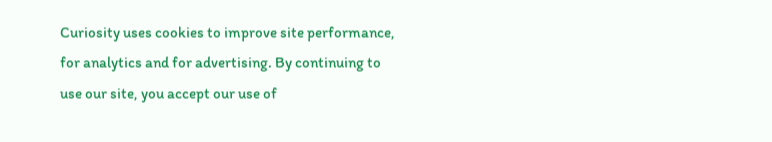Curiosity uses cookies to improve site performance, for analytics and for advertising. By continuing to use our site, you accept our use of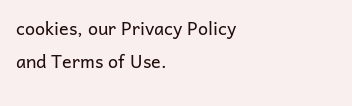cookies, our Privacy Policy and Terms of Use.